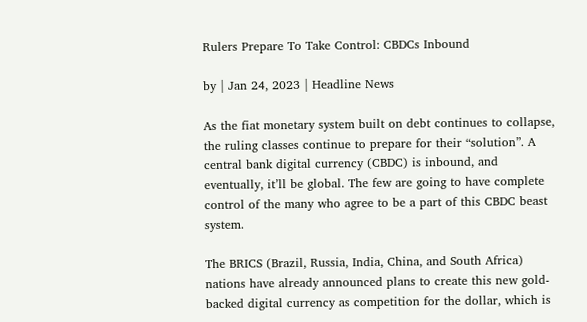Rulers Prepare To Take Control: CBDCs Inbound

by | Jan 24, 2023 | Headline News

As the fiat monetary system built on debt continues to collapse, the ruling classes continue to prepare for their “solution”. A central bank digital currency (CBDC) is inbound, and eventually, it’ll be global. The few are going to have complete control of the many who agree to be a part of this CBDC beast system.

The BRICS (Brazil, Russia, India, China, and South Africa) nations have already announced plans to create this new gold-backed digital currency as competition for the dollar, which is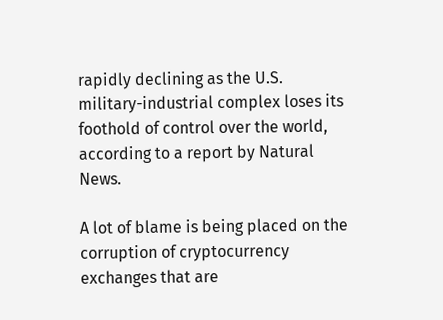rapidly declining as the U.S. military-industrial complex loses its foothold of control over the world, according to a report by Natural News.

A lot of blame is being placed on the corruption of cryptocurrency exchanges that are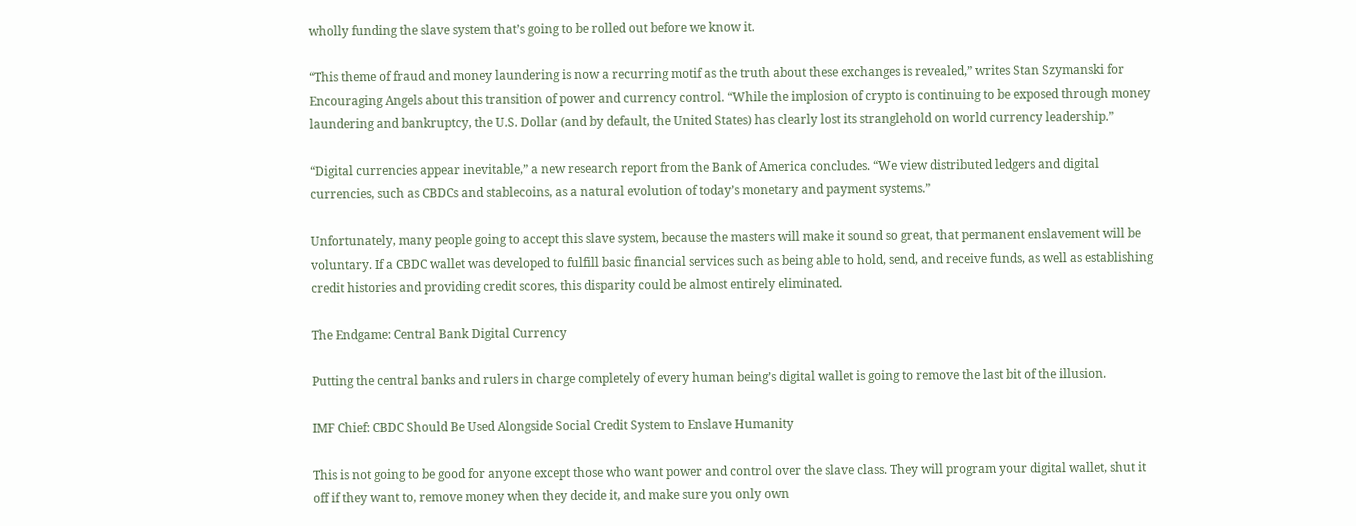wholly funding the slave system that’s going to be rolled out before we know it.

“This theme of fraud and money laundering is now a recurring motif as the truth about these exchanges is revealed,” writes Stan Szymanski for Encouraging Angels about this transition of power and currency control. “While the implosion of crypto is continuing to be exposed through money laundering and bankruptcy, the U.S. Dollar (and by default, the United States) has clearly lost its stranglehold on world currency leadership.”

“Digital currencies appear inevitable,” a new research report from the Bank of America concludes. “We view distributed ledgers and digital currencies, such as CBDCs and stablecoins, as a natural evolution of today’s monetary and payment systems.”

Unfortunately, many people going to accept this slave system, because the masters will make it sound so great, that permanent enslavement will be voluntary. If a CBDC wallet was developed to fulfill basic financial services such as being able to hold, send, and receive funds, as well as establishing credit histories and providing credit scores, this disparity could be almost entirely eliminated.

The Endgame: Central Bank Digital Currency

Putting the central banks and rulers in charge completely of every human being’s digital wallet is going to remove the last bit of the illusion.

IMF Chief: CBDC Should Be Used Alongside Social Credit System to Enslave Humanity

This is not going to be good for anyone except those who want power and control over the slave class. They will program your digital wallet, shut it off if they want to, remove money when they decide it, and make sure you only own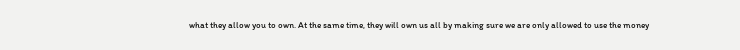what they allow you to own. At the same time, they will own us all by making sure we are only allowed to use the money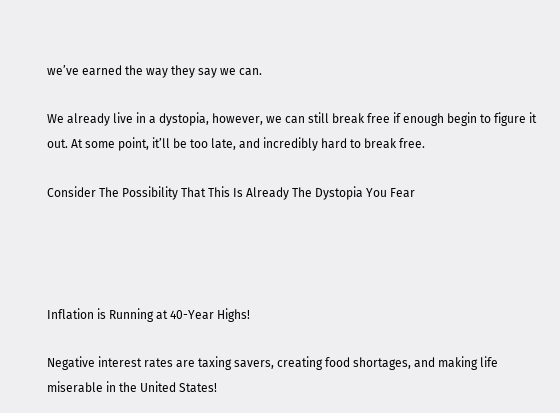we’ve earned the way they say we can.

We already live in a dystopia, however, we can still break free if enough begin to figure it out. At some point, it’ll be too late, and incredibly hard to break free.

Consider The Possibility That This Is Already The Dystopia You Fear




Inflation is Running at 40-Year Highs!

Negative interest rates are taxing savers, creating food shortages, and making life miserable in the United States!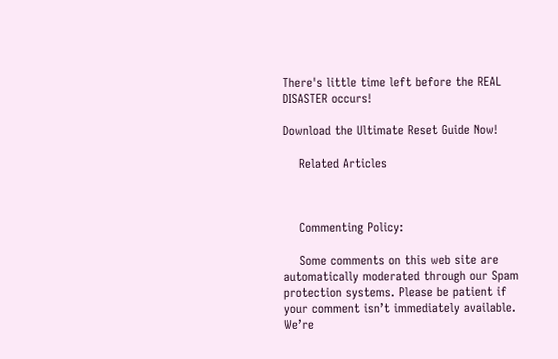There's little time left before the REAL DISASTER occurs!

Download the Ultimate Reset Guide Now!

    Related Articles



    Commenting Policy:

    Some comments on this web site are automatically moderated through our Spam protection systems. Please be patient if your comment isn’t immediately available. We’re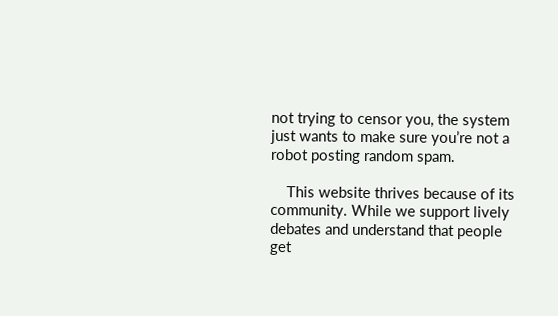not trying to censor you, the system just wants to make sure you’re not a robot posting random spam.

    This website thrives because of its community. While we support lively debates and understand that people get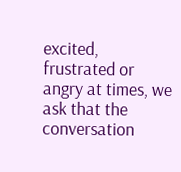excited, frustrated or angry at times, we ask that the conversation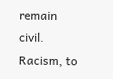remain civil. Racism, to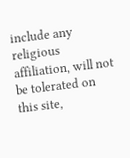include any religious affiliation, will not be tolerated on this site,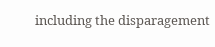including the disparagement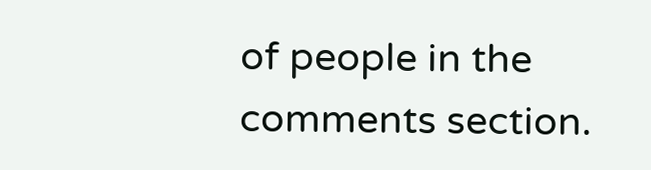of people in the comments section.